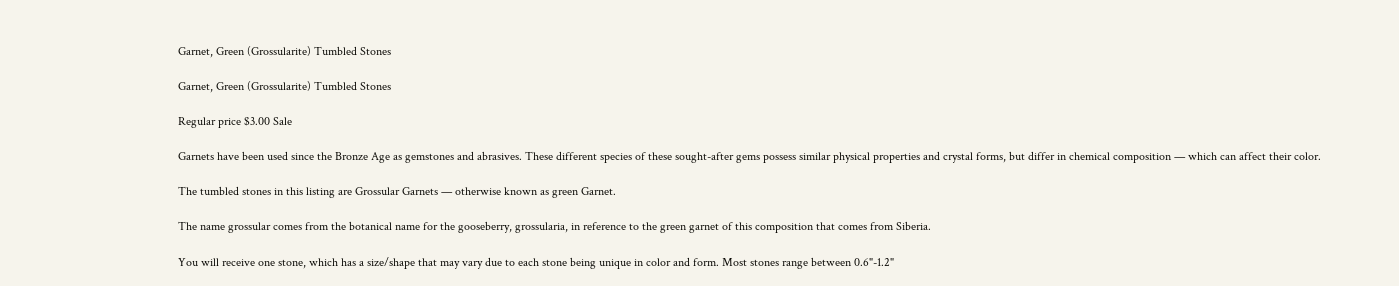Garnet, Green (Grossularite) Tumbled Stones

Garnet, Green (Grossularite) Tumbled Stones

Regular price $3.00 Sale

Garnets have been used since the Bronze Age as gemstones and abrasives. These different species of these sought-after gems possess similar physical properties and crystal forms, but differ in chemical composition — which can affect their color.

The tumbled stones in this listing are Grossular Garnets — otherwise known as green Garnet.

The name grossular comes from the botanical name for the gooseberry, grossularia, in reference to the green garnet of this composition that comes from Siberia.

You will receive one stone, which has a size/shape that may vary due to each stone being unique in color and form. Most stones range between 0.6"-1.2"